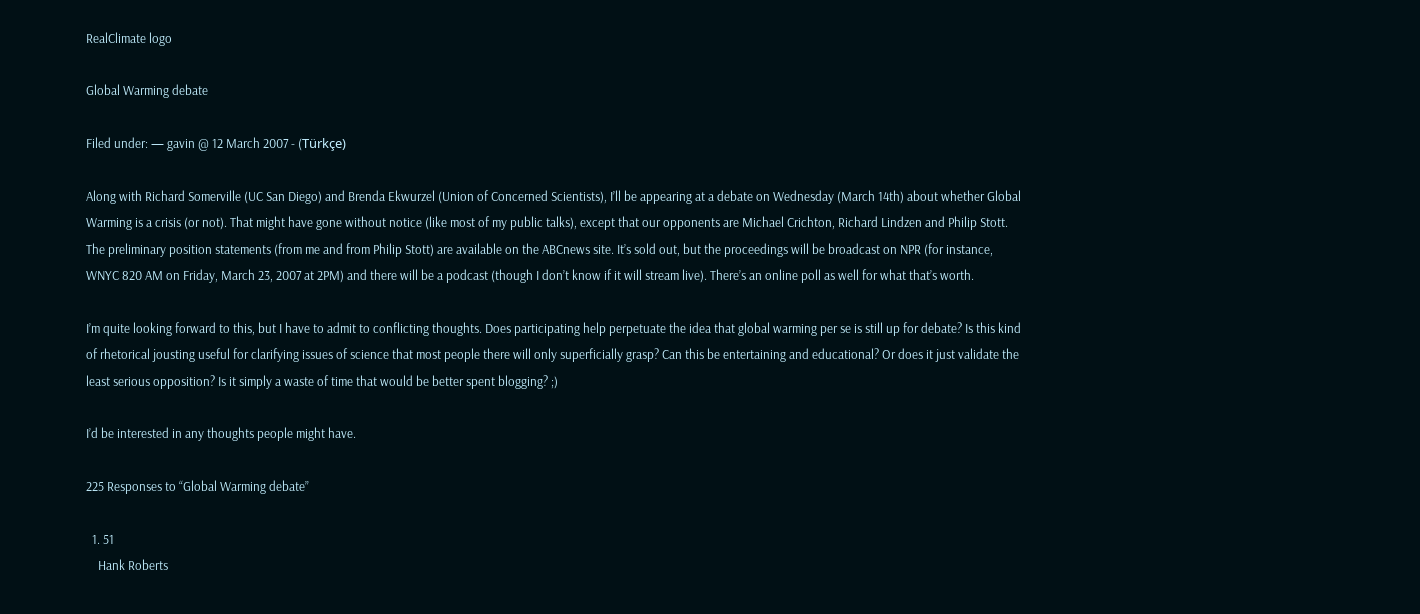RealClimate logo

Global Warming debate

Filed under: — gavin @ 12 March 2007 - (Türkçe)

Along with Richard Somerville (UC San Diego) and Brenda Ekwurzel (Union of Concerned Scientists), I’ll be appearing at a debate on Wednesday (March 14th) about whether Global Warming is a crisis (or not). That might have gone without notice (like most of my public talks), except that our opponents are Michael Crichton, Richard Lindzen and Philip Stott. The preliminary position statements (from me and from Philip Stott) are available on the ABCnews site. It’s sold out, but the proceedings will be broadcast on NPR (for instance, WNYC 820 AM on Friday, March 23, 2007 at 2PM) and there will be a podcast (though I don’t know if it will stream live). There’s an online poll as well for what that’s worth.

I’m quite looking forward to this, but I have to admit to conflicting thoughts. Does participating help perpetuate the idea that global warming per se is still up for debate? Is this kind of rhetorical jousting useful for clarifying issues of science that most people there will only superficially grasp? Can this be entertaining and educational? Or does it just validate the least serious opposition? Is it simply a waste of time that would be better spent blogging? ;)

I’d be interested in any thoughts people might have.

225 Responses to “Global Warming debate”

  1. 51
    Hank Roberts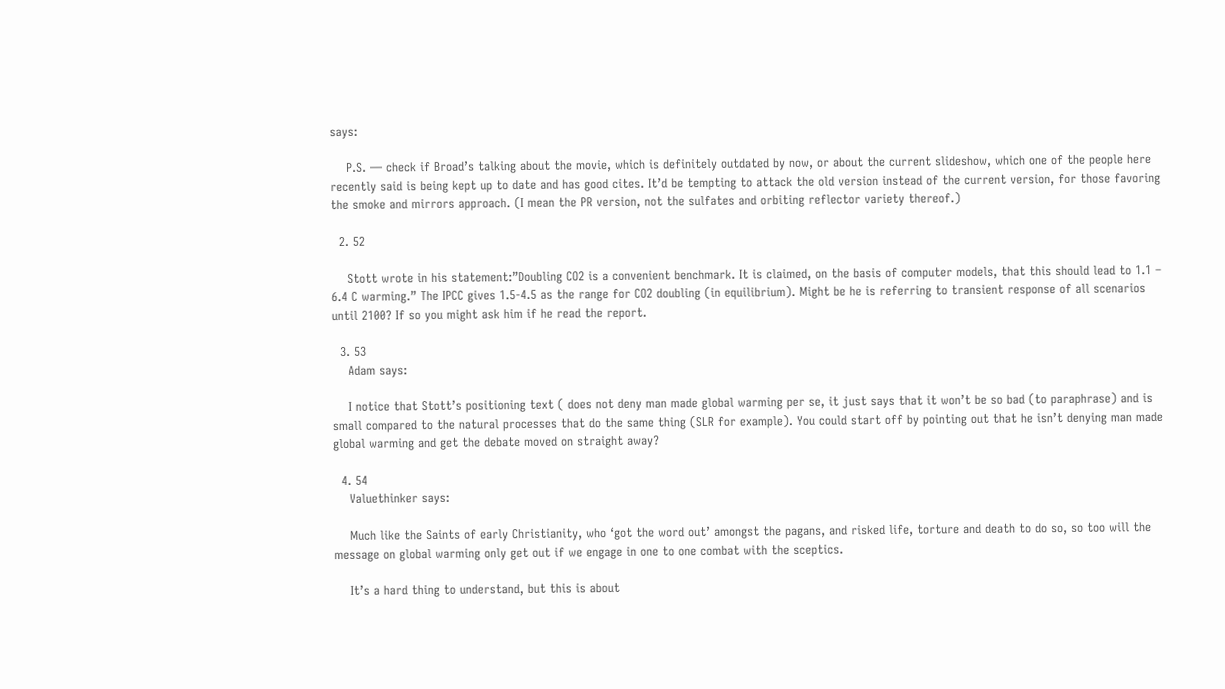says:

    P.S. — check if Broad’s talking about the movie, which is definitely outdated by now, or about the current slideshow, which one of the people here recently said is being kept up to date and has good cites. It’d be tempting to attack the old version instead of the current version, for those favoring the smoke and mirrors approach. (I mean the PR version, not the sulfates and orbiting reflector variety thereof.)

  2. 52

    Stott wrote in his statement:”Doubling CO2 is a convenient benchmark. It is claimed, on the basis of computer models, that this should lead to 1.1 – 6.4 C warming.” The IPCC gives 1.5-4.5 as the range for CO2 doubling (in equilibrium). Might be he is referring to transient response of all scenarios until 2100? If so you might ask him if he read the report.

  3. 53
    Adam says:

    I notice that Stott’s positioning text ( does not deny man made global warming per se, it just says that it won’t be so bad (to paraphrase) and is small compared to the natural processes that do the same thing (SLR for example). You could start off by pointing out that he isn’t denying man made global warming and get the debate moved on straight away?

  4. 54
    Valuethinker says:

    Much like the Saints of early Christianity, who ‘got the word out’ amongst the pagans, and risked life, torture and death to do so, so too will the message on global warming only get out if we engage in one to one combat with the sceptics.

    It’s a hard thing to understand, but this is about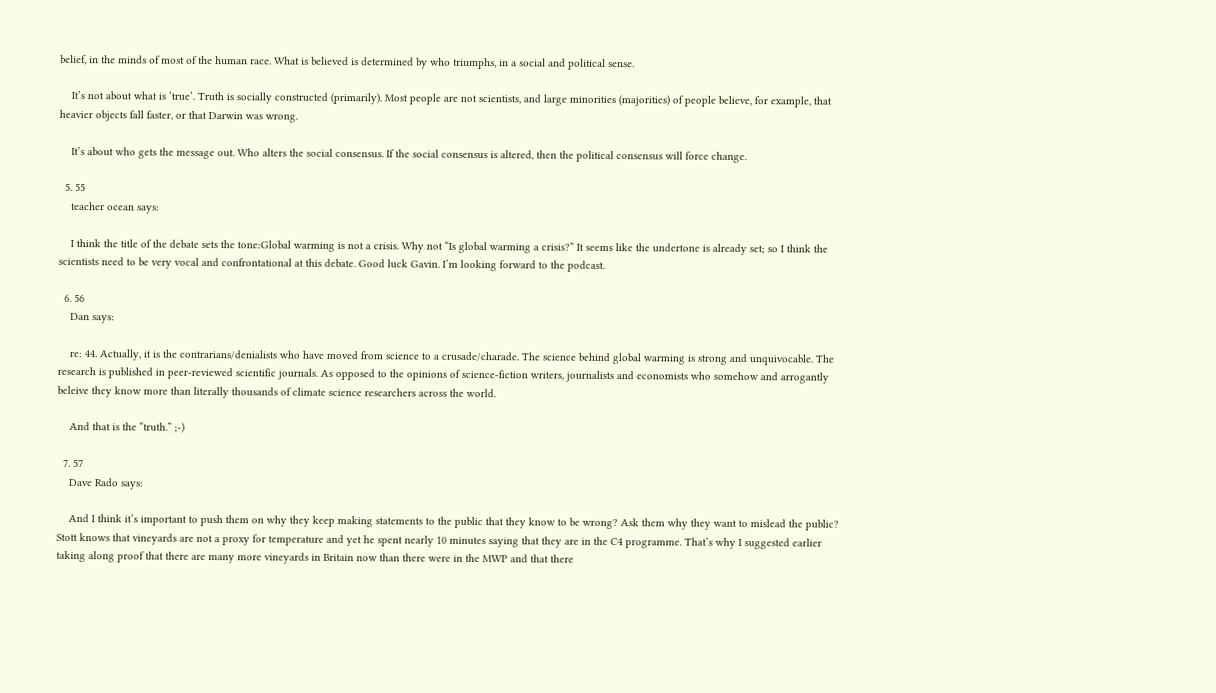belief, in the minds of most of the human race. What is believed is determined by who triumphs, in a social and political sense.

    It’s not about what is ‘true’. Truth is socially constructed (primarily). Most people are not scientists, and large minorities (majorities) of people believe, for example, that heavier objects fall faster, or that Darwin was wrong.

    It’s about who gets the message out. Who alters the social consensus. If the social consensus is altered, then the political consensus will force change.

  5. 55
    teacher ocean says:

    I think the title of the debate sets the tone:Global warming is not a crisis. Why not “Is global warming a crisis?” It seems like the undertone is already set; so I think the scientists need to be very vocal and confrontational at this debate. Good luck Gavin. I’m looking forward to the podcast.

  6. 56
    Dan says:

    re: 44. Actually, it is the contrarians/denialists who have moved from science to a crusade/charade. The science behind global warming is strong and unquivocable. The research is published in peer-reviewed scientific journals. As opposed to the opinions of science-fiction writers, journalists and economists who somehow and arrogantly beleive they know more than literally thousands of climate science researchers across the world.

    And that is the “truth.” ;-)

  7. 57
    Dave Rado says:

    And I think it’s important to push them on why they keep making statements to the public that they know to be wrong? Ask them why they want to mislead the public? Stott knows that vineyards are not a proxy for temperature and yet he spent nearly 10 minutes saying that they are in the C4 programme. That’s why I suggested earlier taking along proof that there are many more vineyards in Britain now than there were in the MWP and that there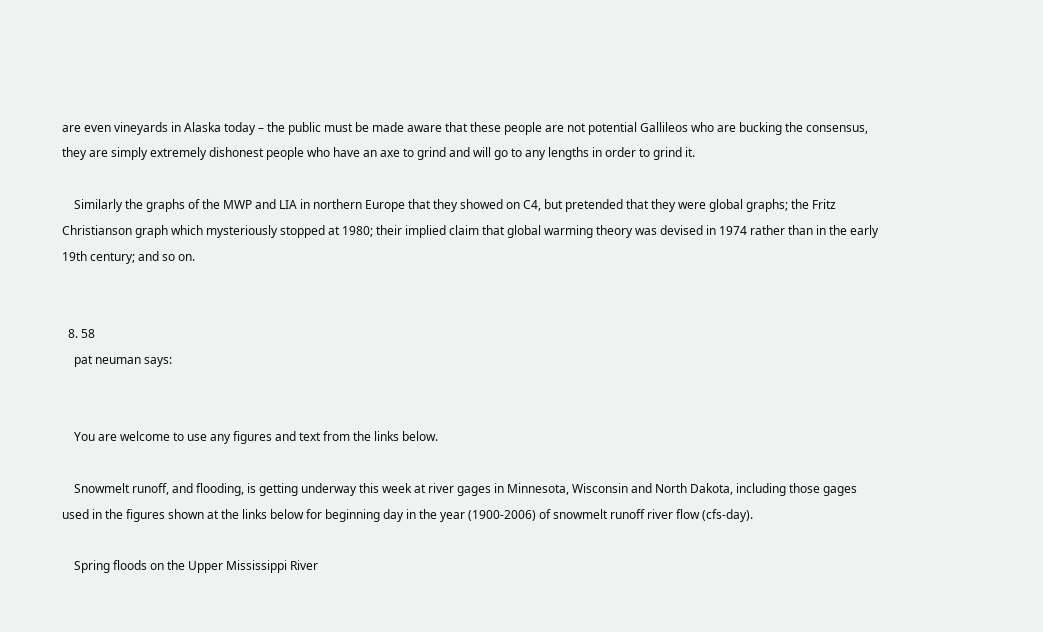are even vineyards in Alaska today – the public must be made aware that these people are not potential Gallileos who are bucking the consensus, they are simply extremely dishonest people who have an axe to grind and will go to any lengths in order to grind it.

    Similarly the graphs of the MWP and LIA in northern Europe that they showed on C4, but pretended that they were global graphs; the Fritz Christianson graph which mysteriously stopped at 1980; their implied claim that global warming theory was devised in 1974 rather than in the early 19th century; and so on.


  8. 58
    pat neuman says:


    You are welcome to use any figures and text from the links below.

    Snowmelt runoff, and flooding, is getting underway this week at river gages in Minnesota, Wisconsin and North Dakota, including those gages used in the figures shown at the links below for beginning day in the year (1900-2006) of snowmelt runoff river flow (cfs-day).

    Spring floods on the Upper Mississippi River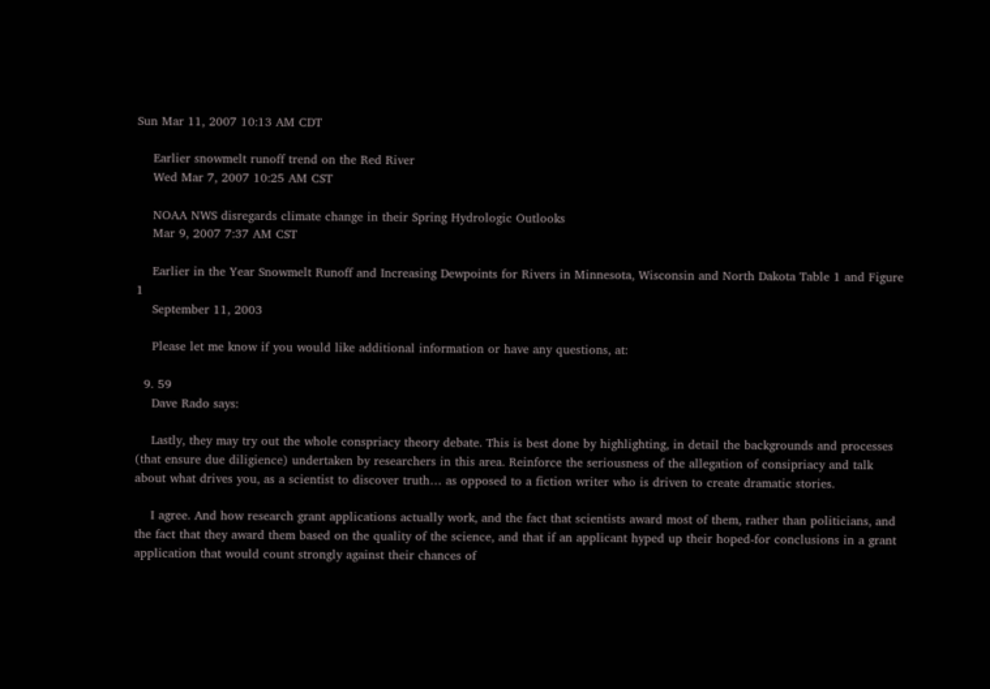Sun Mar 11, 2007 10:13 AM CDT

    Earlier snowmelt runoff trend on the Red River
    Wed Mar 7, 2007 10:25 AM CST

    NOAA NWS disregards climate change in their Spring Hydrologic Outlooks
    Mar 9, 2007 7:37 AM CST

    Earlier in the Year Snowmelt Runoff and Increasing Dewpoints for Rivers in Minnesota, Wisconsin and North Dakota Table 1 and Figure 1
    September 11, 2003

    Please let me know if you would like additional information or have any questions, at:

  9. 59
    Dave Rado says:

    Lastly, they may try out the whole conspriacy theory debate. This is best done by highlighting, in detail the backgrounds and processes (that ensure due diligience) undertaken by researchers in this area. Reinforce the seriousness of the allegation of consipriacy and talk about what drives you, as a scientist to discover truth… as opposed to a fiction writer who is driven to create dramatic stories.

    I agree. And how research grant applications actually work, and the fact that scientists award most of them, rather than politicians, and the fact that they award them based on the quality of the science, and that if an applicant hyped up their hoped-for conclusions in a grant application that would count strongly against their chances of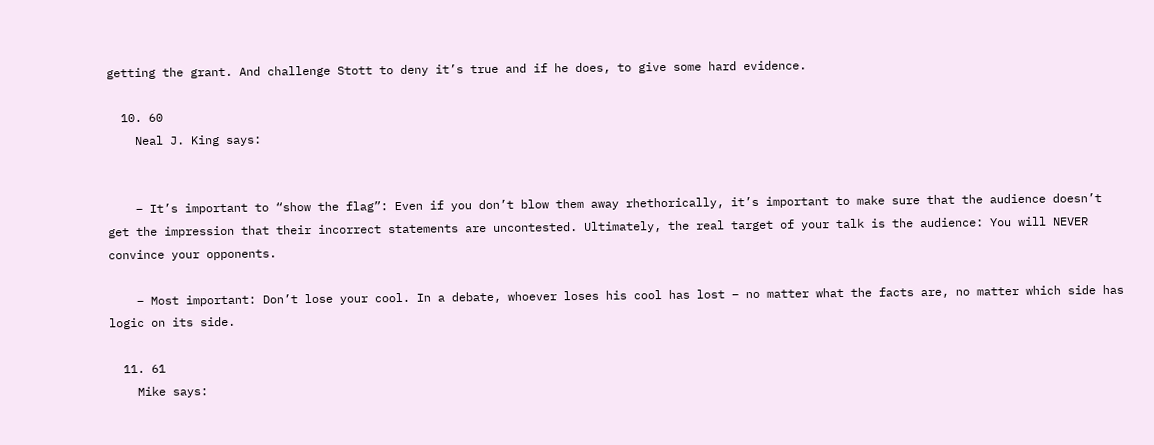getting the grant. And challenge Stott to deny it’s true and if he does, to give some hard evidence.

  10. 60
    Neal J. King says:


    – It’s important to “show the flag”: Even if you don’t blow them away rhethorically, it’s important to make sure that the audience doesn’t get the impression that their incorrect statements are uncontested. Ultimately, the real target of your talk is the audience: You will NEVER convince your opponents.

    – Most important: Don’t lose your cool. In a debate, whoever loses his cool has lost – no matter what the facts are, no matter which side has logic on its side.

  11. 61
    Mike says: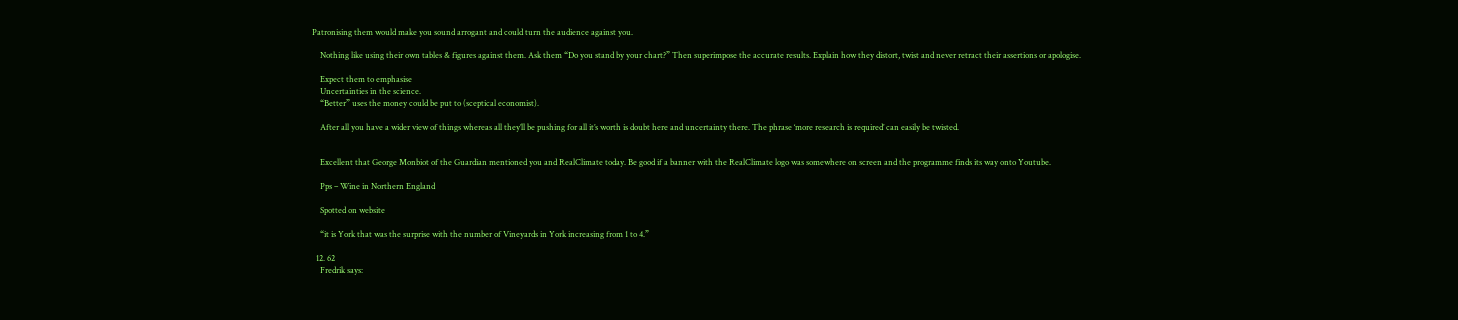Patronising them would make you sound arrogant and could turn the audience against you.

    Nothing like using their own tables & figures against them. Ask them “Do you stand by your chart?” Then superimpose the accurate results. Explain how they distort, twist and never retract their assertions or apologise.

    Expect them to emphasise
    Uncertainties in the science.
    “Better” uses the money could be put to (sceptical economist).

    After all you have a wider view of things whereas all they’ll be pushing for all it’s worth is doubt here and uncertainty there. The phrase ‘more research is required’ can easily be twisted.


    Excellent that George Monbiot of the Guardian mentioned you and RealClimate today. Be good if a banner with the RealClimate logo was somewhere on screen and the programme finds its way onto Youtube.

    Pps – Wine in Northern England

    Spotted on website

    “it is York that was the surprise with the number of Vineyards in York increasing from 1 to 4.”

  12. 62
    Fredrik says: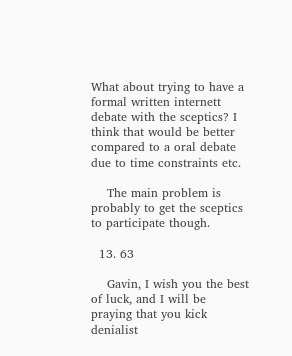What about trying to have a formal written internett debate with the sceptics? I think that would be better compared to a oral debate due to time constraints etc.

    The main problem is probably to get the sceptics to participate though.

  13. 63

    Gavin, I wish you the best of luck, and I will be praying that you kick denialist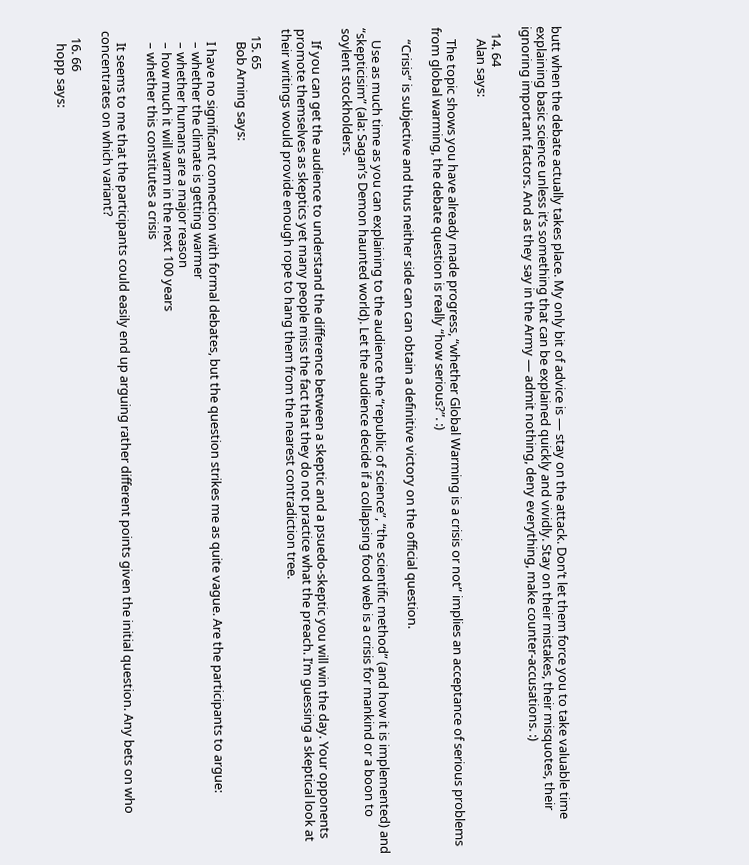butt when the debate actually takes place. My only bit of advice is — stay on the attack. Don’t let them force you to take valuable time explaining basic science unless it’s something that can be explained quickly and vividly. Stay on their mistakes, their misquotes, their ignoring important factors. And as they say in the Army — admit nothing, deny everything, make counter-accusations. :)

  14. 64
    Alan says:

    The topic shows you have already made progress, “whether Global Warming is a crisis or not” implies an acceptance of serious problems from global warming, the debate question is really “how serious?”. :)

    “Crisis” is subjective and thus neither side can can obtain a definitive victory on the official question.

    Use as much time as you can explaining to the audience the “republic of science”, “the scientific method” (and how it is implemented) and “skepticisim” (ala: Sagan’s Demon haunted world). Let the audience decide if a collapsing food web is a crisis for mankind or a boon to soylent stockholders.

    If you can get the audience to understand the difference between a skeptic and a psuedo-skeptic you will win the day. Your opponents promote themselves as skeptics yet many people miss the fact that they do not practice what the preach. I’m guessing a skeptical look at their writings would provide enough rope to hang them from the nearest contradiction tree.

  15. 65
    Bob Arning says:

    I have no significant connection with formal debates, but the question strikes me as quite vague. Are the participants to argue:
    – whether the climate is getting warmer
    – whether humans are a major reason
    – how much it will warm in the next 100 years
    – whether this constitutes a crisis

    It seems to me that the participants could easily end up arguing rather different points given the initial question. Any bets on who concentrates on which variant?

  16. 66
    hopp says: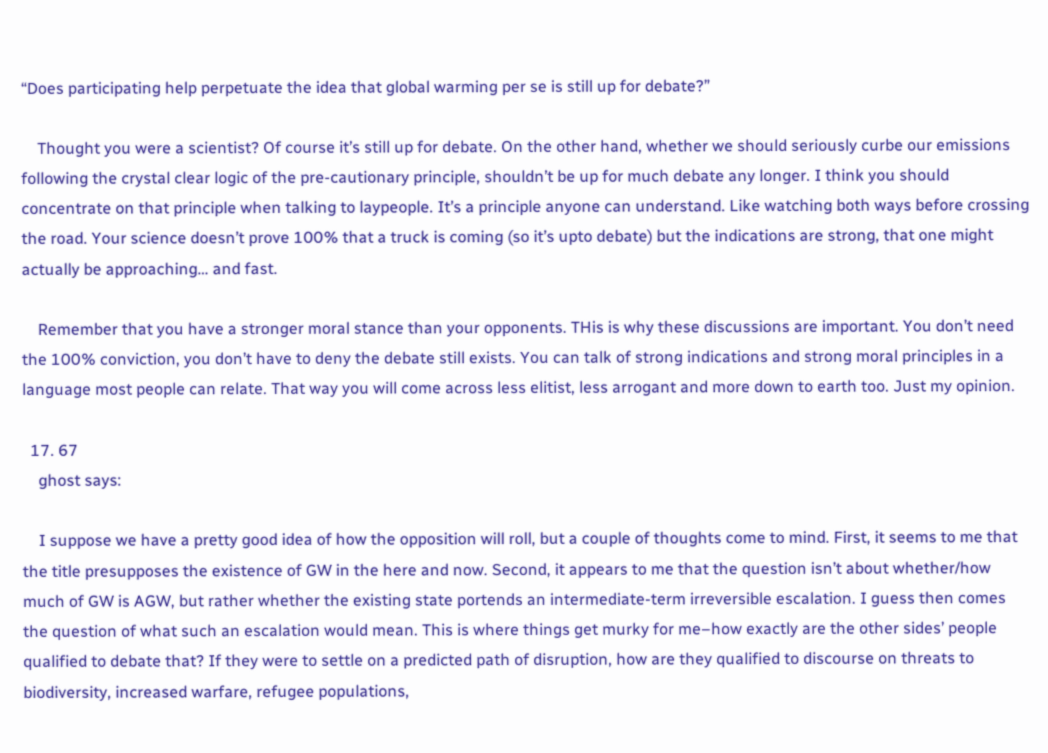“Does participating help perpetuate the idea that global warming per se is still up for debate?”

    Thought you were a scientist? Of course it’s still up for debate. On the other hand, whether we should seriously curbe our emissions following the crystal clear logic of the pre-cautionary principle, shouldn’t be up for much debate any longer. I think you should concentrate on that principle when talking to laypeople. It’s a principle anyone can understand. Like watching both ways before crossing the road. Your science doesn’t prove 100% that a truck is coming (so it’s upto debate) but the indications are strong, that one might actually be approaching… and fast.

    Remember that you have a stronger moral stance than your opponents. THis is why these discussions are important. You don’t need the 100% conviction, you don’t have to deny the debate still exists. You can talk of strong indications and strong moral principles in a language most people can relate. That way you will come across less elitist, less arrogant and more down to earth too. Just my opinion.

  17. 67
    ghost says:

    I suppose we have a pretty good idea of how the opposition will roll, but a couple of thoughts come to mind. First, it seems to me that the title presupposes the existence of GW in the here and now. Second, it appears to me that the question isn’t about whether/how much of GW is AGW, but rather whether the existing state portends an intermediate-term irreversible escalation. I guess then comes the question of what such an escalation would mean. This is where things get murky for me–how exactly are the other sides’ people qualified to debate that? If they were to settle on a predicted path of disruption, how are they qualified to discourse on threats to biodiversity, increased warfare, refugee populations,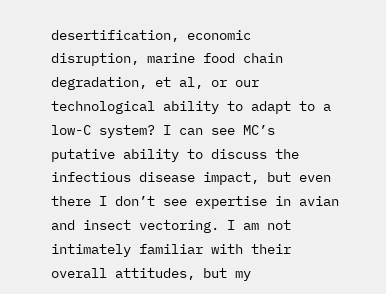desertification, economic disruption, marine food chain degradation, et al, or our technological ability to adapt to a low-C system? I can see MC’s putative ability to discuss the infectious disease impact, but even there I don’t see expertise in avian and insect vectoring. I am not intimately familiar with their overall attitudes, but my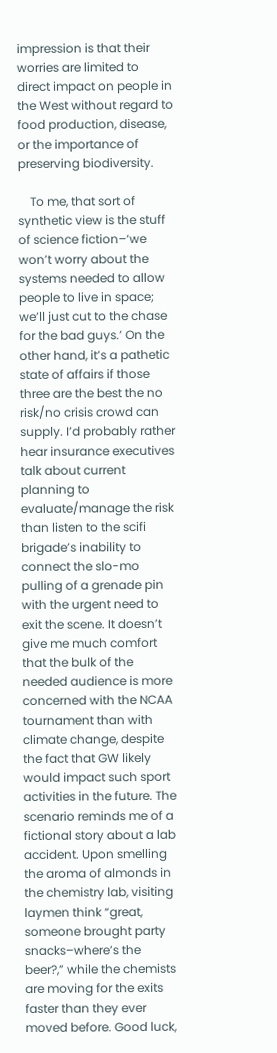impression is that their worries are limited to direct impact on people in the West without regard to food production, disease, or the importance of preserving biodiversity.

    To me, that sort of synthetic view is the stuff of science fiction–‘we won’t worry about the systems needed to allow people to live in space; we’ll just cut to the chase for the bad guys.’ On the other hand, it’s a pathetic state of affairs if those three are the best the no risk/no crisis crowd can supply. I’d probably rather hear insurance executives talk about current planning to evaluate/manage the risk than listen to the scifi brigade’s inability to connect the slo-mo pulling of a grenade pin with the urgent need to exit the scene. It doesn’t give me much comfort that the bulk of the needed audience is more concerned with the NCAA tournament than with climate change, despite the fact that GW likely would impact such sport activities in the future. The scenario reminds me of a fictional story about a lab accident. Upon smelling the aroma of almonds in the chemistry lab, visiting laymen think “great, someone brought party snacks–where’s the beer?,” while the chemists are moving for the exits faster than they ever moved before. Good luck,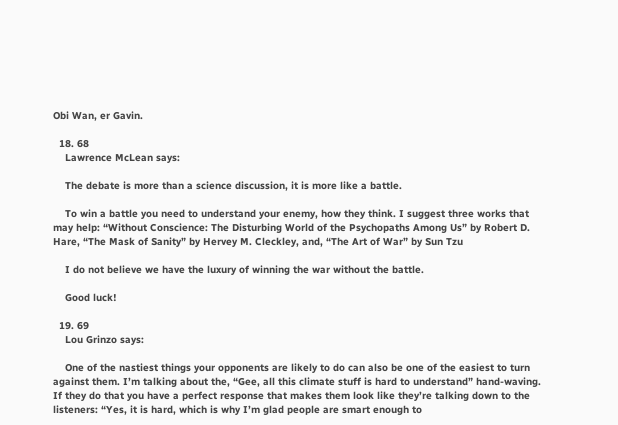Obi Wan, er Gavin.

  18. 68
    Lawrence McLean says:

    The debate is more than a science discussion, it is more like a battle.

    To win a battle you need to understand your enemy, how they think. I suggest three works that may help: “Without Conscience: The Disturbing World of the Psychopaths Among Us” by Robert D. Hare, “The Mask of Sanity” by Hervey M. Cleckley, and, “The Art of War” by Sun Tzu

    I do not believe we have the luxury of winning the war without the battle.

    Good luck!

  19. 69
    Lou Grinzo says:

    One of the nastiest things your opponents are likely to do can also be one of the easiest to turn against them. I’m talking about the, “Gee, all this climate stuff is hard to understand” hand-waving. If they do that you have a perfect response that makes them look like they’re talking down to the listeners: “Yes, it is hard, which is why I’m glad people are smart enough to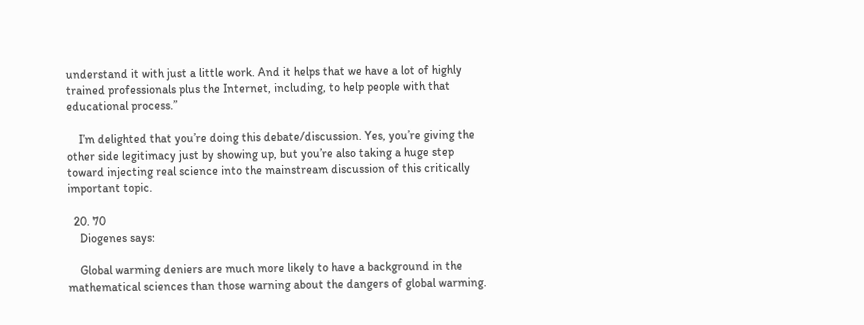understand it with just a little work. And it helps that we have a lot of highly trained professionals plus the Internet, including, to help people with that educational process.”

    I’m delighted that you’re doing this debate/discussion. Yes, you’re giving the other side legitimacy just by showing up, but you’re also taking a huge step toward injecting real science into the mainstream discussion of this critically important topic.

  20. 70
    Diogenes says:

    Global warming deniers are much more likely to have a background in the mathematical sciences than those warning about the dangers of global warming.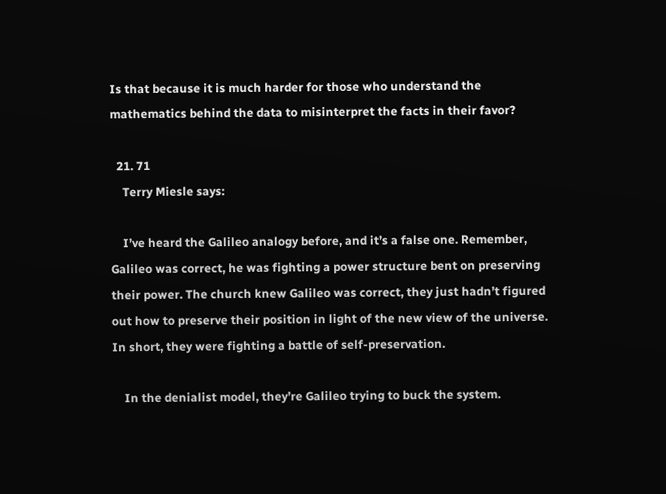Is that because it is much harder for those who understand the mathematics behind the data to misinterpret the facts in their favor?

  21. 71
    Terry Miesle says:

    I’ve heard the Galileo analogy before, and it’s a false one. Remember, Galileo was correct, he was fighting a power structure bent on preserving their power. The church knew Galileo was correct, they just hadn’t figured out how to preserve their position in light of the new view of the universe. In short, they were fighting a battle of self-preservation.

    In the denialist model, they’re Galileo trying to buck the system.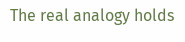The real analogy holds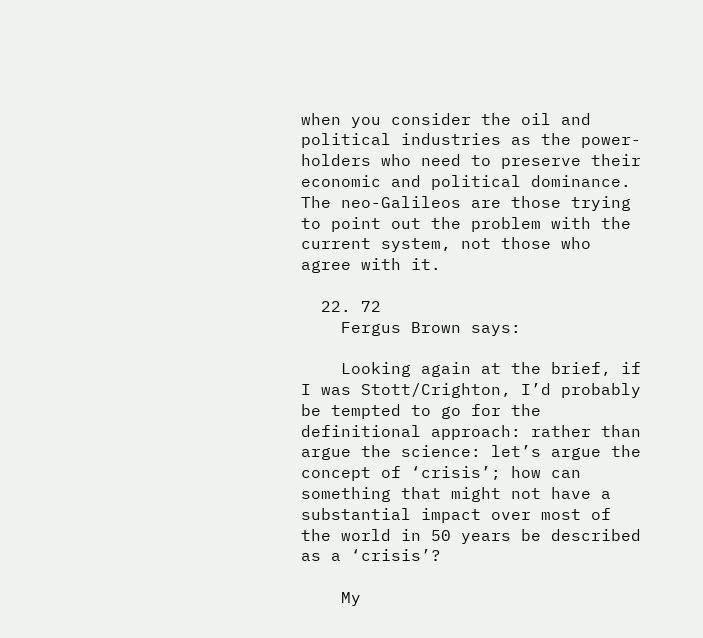when you consider the oil and political industries as the power-holders who need to preserve their economic and political dominance. The neo-Galileos are those trying to point out the problem with the current system, not those who agree with it.

  22. 72
    Fergus Brown says:

    Looking again at the brief, if I was Stott/Crighton, I’d probably be tempted to go for the definitional approach: rather than argue the science: let’s argue the concept of ‘crisis’; how can something that might not have a substantial impact over most of the world in 50 years be described as a ‘crisis’?

    My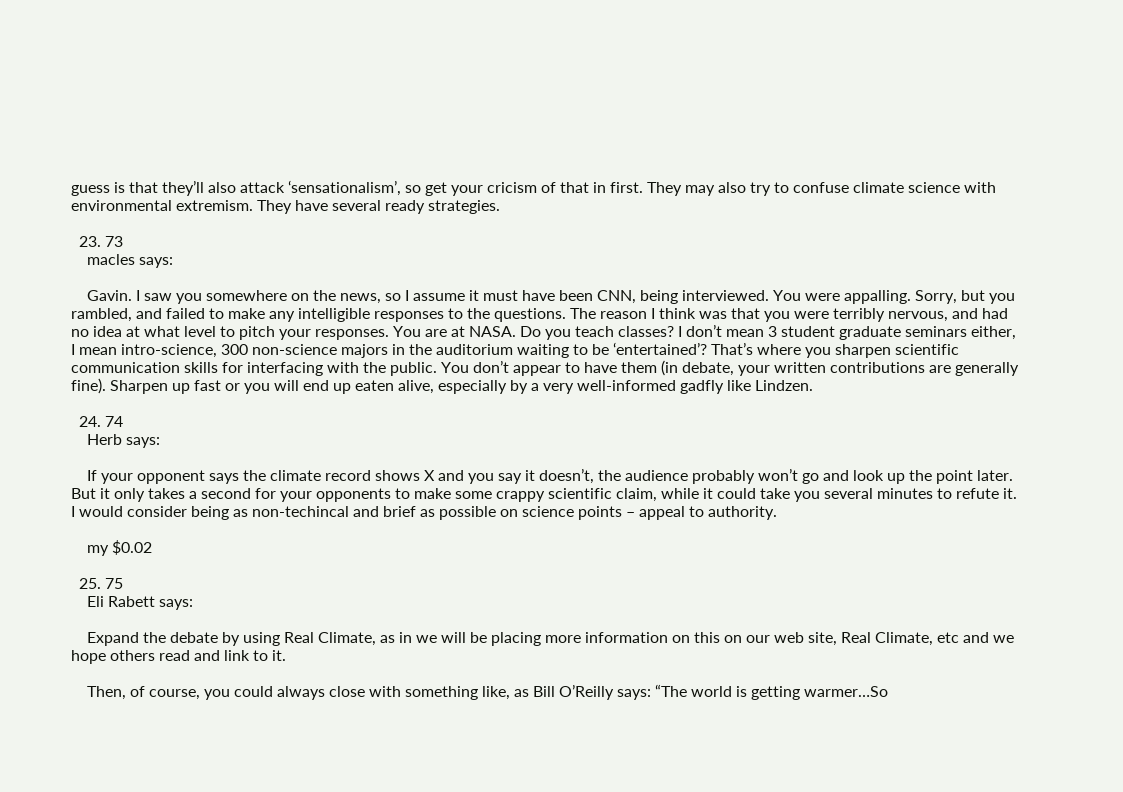guess is that they’ll also attack ‘sensationalism’, so get your cricism of that in first. They may also try to confuse climate science with environmental extremism. They have several ready strategies.

  23. 73
    macles says:

    Gavin. I saw you somewhere on the news, so I assume it must have been CNN, being interviewed. You were appalling. Sorry, but you rambled, and failed to make any intelligible responses to the questions. The reason I think was that you were terribly nervous, and had no idea at what level to pitch your responses. You are at NASA. Do you teach classes? I don’t mean 3 student graduate seminars either, I mean intro-science, 300 non-science majors in the auditorium waiting to be ‘entertained’? That’s where you sharpen scientific communication skills for interfacing with the public. You don’t appear to have them (in debate, your written contributions are generally fine). Sharpen up fast or you will end up eaten alive, especially by a very well-informed gadfly like Lindzen.

  24. 74
    Herb says:

    If your opponent says the climate record shows X and you say it doesn’t, the audience probably won’t go and look up the point later. But it only takes a second for your opponents to make some crappy scientific claim, while it could take you several minutes to refute it. I would consider being as non-techincal and brief as possible on science points – appeal to authority.

    my $0.02

  25. 75
    Eli Rabett says:

    Expand the debate by using Real Climate, as in we will be placing more information on this on our web site, Real Climate, etc and we hope others read and link to it.

    Then, of course, you could always close with something like, as Bill O’Reilly says: “The world is getting warmer…So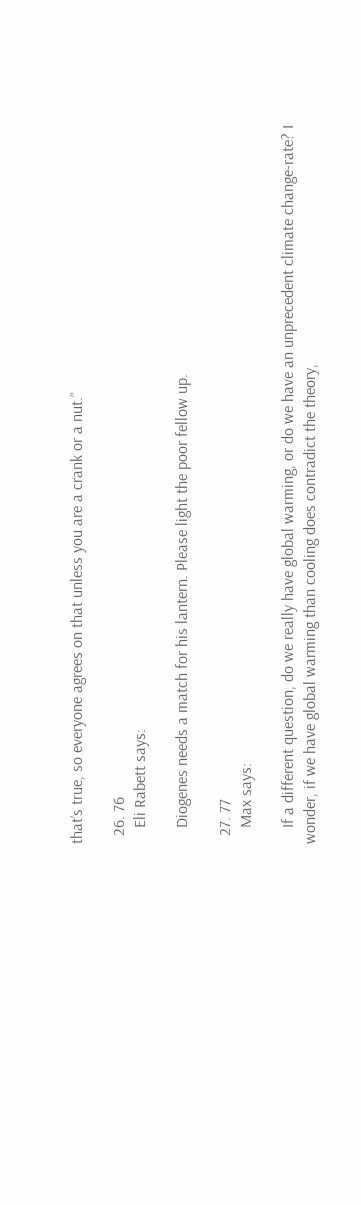that’s true, so everyone agrees on that unless you are a crank or a nut.”

  26. 76
    Eli Rabett says:

    Diogenes needs a match for his lantern. Please light the poor fellow up.

  27. 77
    Max says:

    If a different question, do we really have global warming, or do we have an unprecedent climate change-rate? I wonder, if we have global warming than cooling does contradict the theory,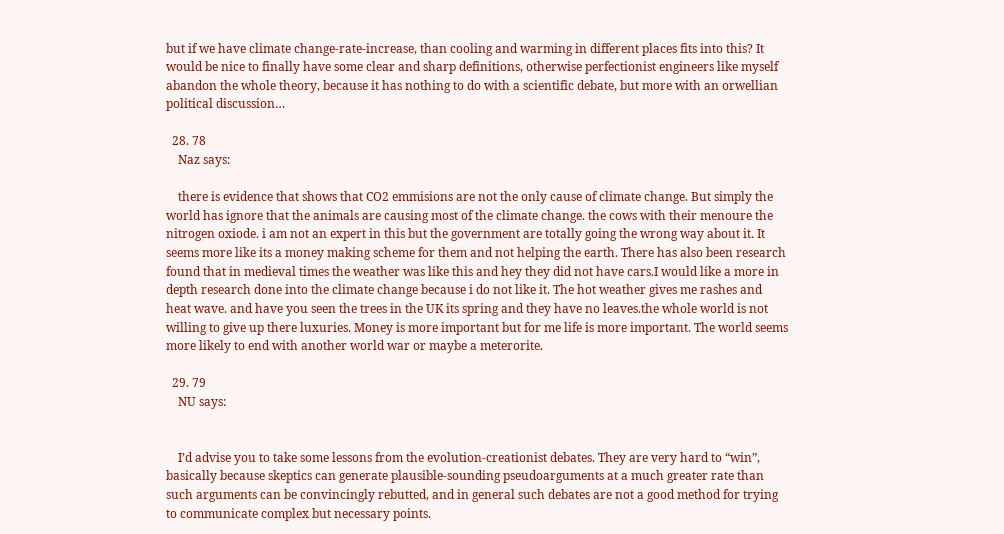but if we have climate change-rate-increase, than cooling and warming in different places fits into this? It would be nice to finally have some clear and sharp definitions, otherwise perfectionist engineers like myself abandon the whole theory, because it has nothing to do with a scientific debate, but more with an orwellian political discussion…

  28. 78
    Naz says:

    there is evidence that shows that CO2 emmisions are not the only cause of climate change. But simply the world has ignore that the animals are causing most of the climate change. the cows with their menoure the nitrogen oxiode. i am not an expert in this but the government are totally going the wrong way about it. It seems more like its a money making scheme for them and not helping the earth. There has also been research found that in medieval times the weather was like this and hey they did not have cars.I would like a more in depth research done into the climate change because i do not like it. The hot weather gives me rashes and heat wave. and have you seen the trees in the UK its spring and they have no leaves.the whole world is not willing to give up there luxuries. Money is more important but for me life is more important. The world seems more likely to end with another world war or maybe a meterorite.

  29. 79
    NU says:


    I’d advise you to take some lessons from the evolution-creationist debates. They are very hard to “win”, basically because skeptics can generate plausible-sounding pseudoarguments at a much greater rate than such arguments can be convincingly rebutted, and in general such debates are not a good method for trying to communicate complex but necessary points.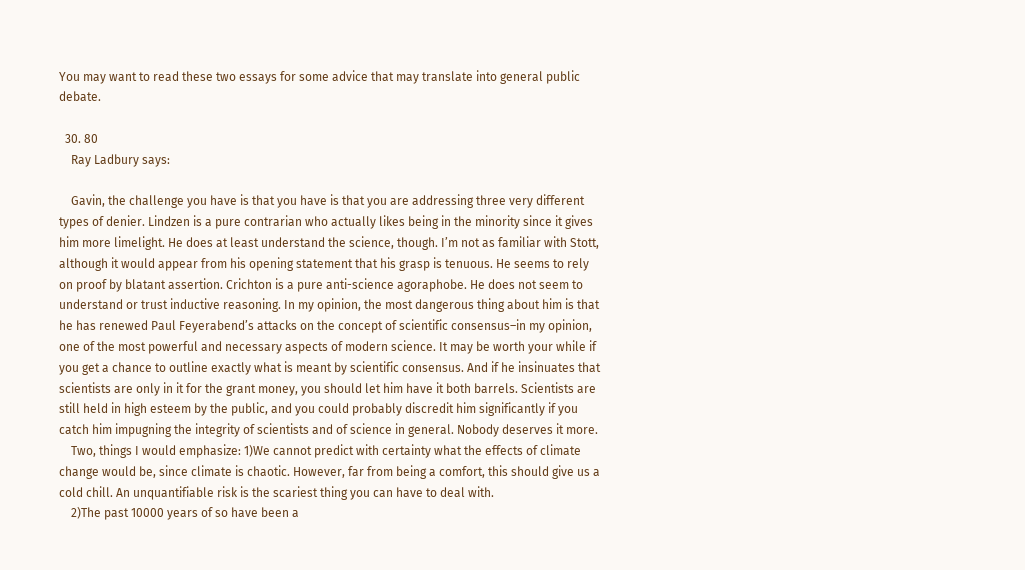You may want to read these two essays for some advice that may translate into general public debate.

  30. 80
    Ray Ladbury says:

    Gavin, the challenge you have is that you have is that you are addressing three very different types of denier. Lindzen is a pure contrarian who actually likes being in the minority since it gives him more limelight. He does at least understand the science, though. I’m not as familiar with Stott, although it would appear from his opening statement that his grasp is tenuous. He seems to rely on proof by blatant assertion. Crichton is a pure anti-science agoraphobe. He does not seem to understand or trust inductive reasoning. In my opinion, the most dangerous thing about him is that he has renewed Paul Feyerabend’s attacks on the concept of scientific consensus–in my opinion, one of the most powerful and necessary aspects of modern science. It may be worth your while if you get a chance to outline exactly what is meant by scientific consensus. And if he insinuates that scientists are only in it for the grant money, you should let him have it both barrels. Scientists are still held in high esteem by the public, and you could probably discredit him significantly if you catch him impugning the integrity of scientists and of science in general. Nobody deserves it more.
    Two, things I would emphasize: 1)We cannot predict with certainty what the effects of climate change would be, since climate is chaotic. However, far from being a comfort, this should give us a cold chill. An unquantifiable risk is the scariest thing you can have to deal with.
    2)The past 10000 years of so have been a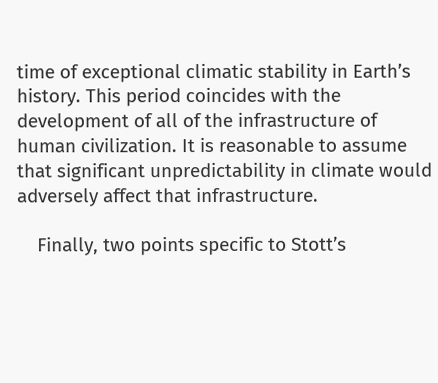time of exceptional climatic stability in Earth’s history. This period coincides with the development of all of the infrastructure of human civilization. It is reasonable to assume that significant unpredictability in climate would adversely affect that infrastructure.

    Finally, two points specific to Stott’s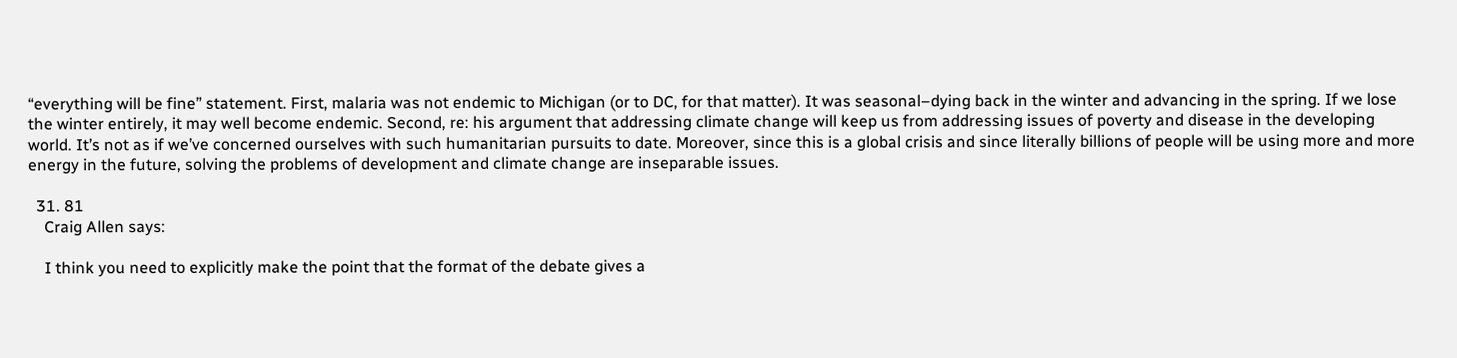“everything will be fine” statement. First, malaria was not endemic to Michigan (or to DC, for that matter). It was seasonal–dying back in the winter and advancing in the spring. If we lose the winter entirely, it may well become endemic. Second, re: his argument that addressing climate change will keep us from addressing issues of poverty and disease in the developing world. It’s not as if we’ve concerned ourselves with such humanitarian pursuits to date. Moreover, since this is a global crisis and since literally billions of people will be using more and more energy in the future, solving the problems of development and climate change are inseparable issues.

  31. 81
    Craig Allen says:

    I think you need to explicitly make the point that the format of the debate gives a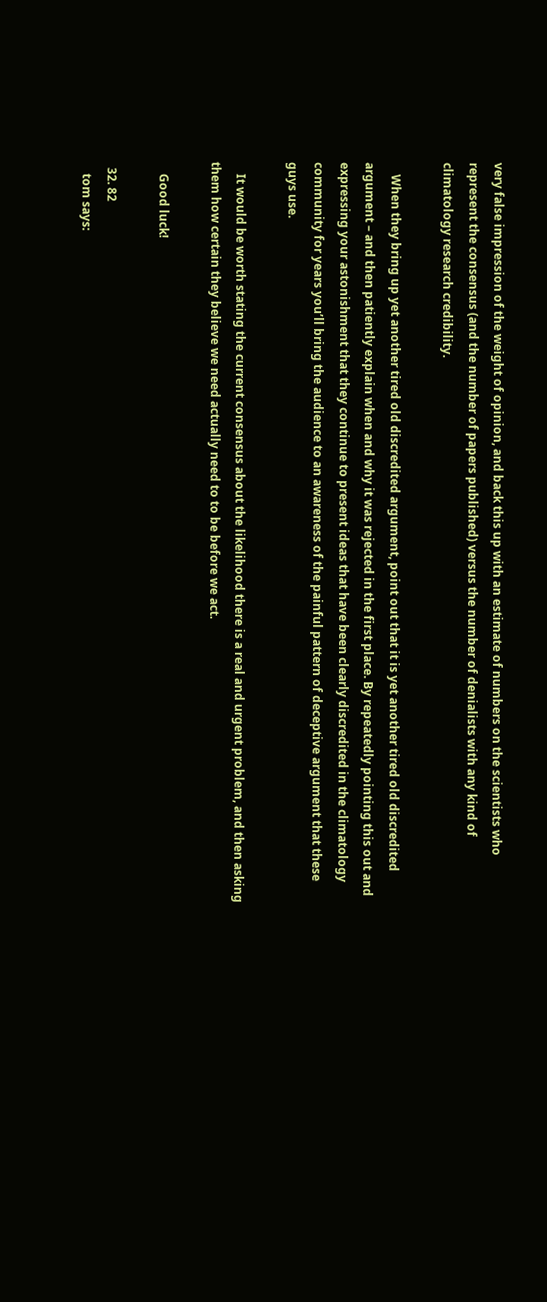very false impression of the weight of opinion, and back this up with an estimate of numbers on the scientists who represent the consensus (and the number of papers published) versus the number of denialists with any kind of climatology research credibility.

    When they bring up yet another tired old discredited argument, point out that it is yet another tired old discredited argument – and then patiently explain when and why it was rejected in the first place. By repeatedly pointing this out and expressing your astonishment that they continue to present ideas that have been clearly discredited in the climatology community for years you’ll bring the audience to an awareness of the painful pattern of deceptive argument that these guys use.

    It would be worth stating the current consensus about the likelihood there is a real and urgent problem, and then asking them how certain they believe we need actually need to to be before we act.

    Good luck!

  32. 82
    tom says: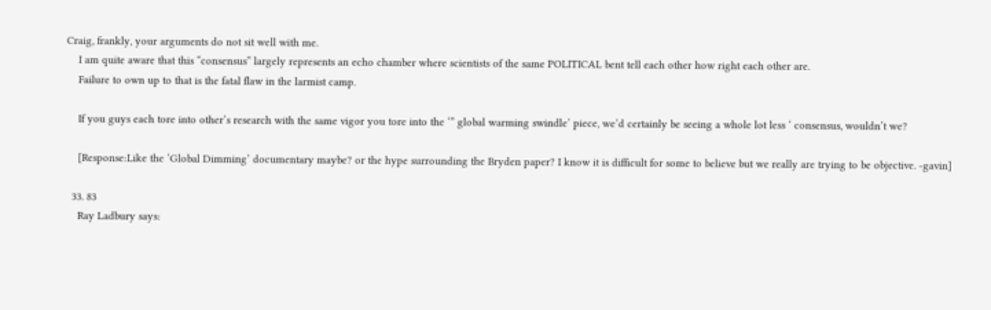Craig, frankly, your arguments do not sit well with me.
    I am quite aware that this “consensus” largely represents an echo chamber where scientists of the same POLITICAL bent tell each other how right each other are.
    Failure to own up to that is the fatal flaw in the larmist camp.

    If you guys each tore into other’s research with the same vigor you tore into the ‘” global warming swindle’ piece, we’d certainly be seeing a whole lot less ‘ consensus, wouldn’t we?

    [Response:Like the ‘Global Dimming’ documentary maybe? or the hype surrounding the Bryden paper? I know it is difficult for some to believe but we really are trying to be objective. -gavin]

  33. 83
    Ray Ladbury says: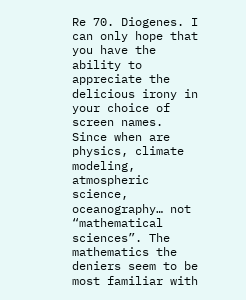Re 70. Diogenes. I can only hope that you have the ability to appreciate the delicious irony in your choice of screen names. Since when are physics, climate modeling, atmospheric science, oceanography… not “mathematical sciences”. The mathematics the deniers seem to be most familiar with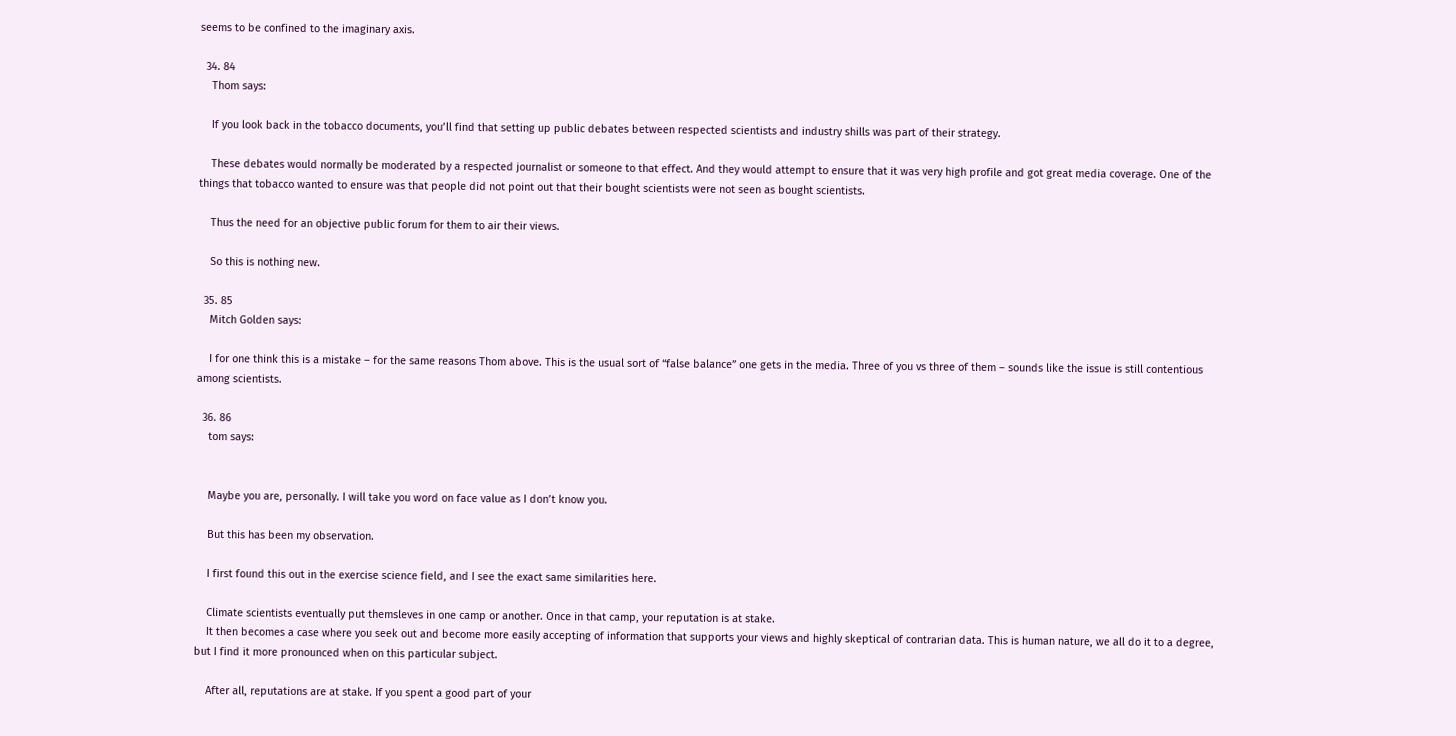seems to be confined to the imaginary axis.

  34. 84
    Thom says:

    If you look back in the tobacco documents, you’ll find that setting up public debates between respected scientists and industry shills was part of their strategy.

    These debates would normally be moderated by a respected journalist or someone to that effect. And they would attempt to ensure that it was very high profile and got great media coverage. One of the things that tobacco wanted to ensure was that people did not point out that their bought scientists were not seen as bought scientists.

    Thus the need for an objective public forum for them to air their views.

    So this is nothing new.

  35. 85
    Mitch Golden says:

    I for one think this is a mistake – for the same reasons Thom above. This is the usual sort of “false balance” one gets in the media. Three of you vs three of them – sounds like the issue is still contentious among scientists.

  36. 86
    tom says:


    Maybe you are, personally. I will take you word on face value as I don’t know you.

    But this has been my observation.

    I first found this out in the exercise science field, and I see the exact same similarities here.

    Climate scientists eventually put themsleves in one camp or another. Once in that camp, your reputation is at stake.
    It then becomes a case where you seek out and become more easily accepting of information that supports your views and highly skeptical of contrarian data. This is human nature, we all do it to a degree, but I find it more pronounced when on this particular subject.

    After all, reputations are at stake. If you spent a good part of your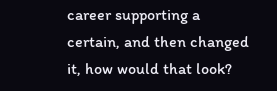career supporting a certain, and then changed it, how would that look?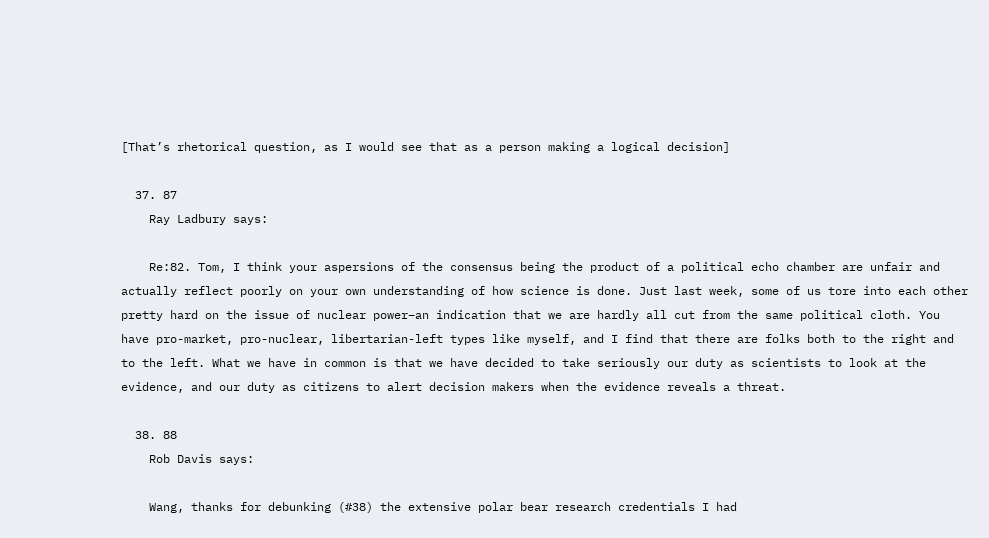[That’s rhetorical question, as I would see that as a person making a logical decision]

  37. 87
    Ray Ladbury says:

    Re:82. Tom, I think your aspersions of the consensus being the product of a political echo chamber are unfair and actually reflect poorly on your own understanding of how science is done. Just last week, some of us tore into each other pretty hard on the issue of nuclear power–an indication that we are hardly all cut from the same political cloth. You have pro-market, pro-nuclear, libertarian-left types like myself, and I find that there are folks both to the right and to the left. What we have in common is that we have decided to take seriously our duty as scientists to look at the evidence, and our duty as citizens to alert decision makers when the evidence reveals a threat.

  38. 88
    Rob Davis says:

    Wang, thanks for debunking (#38) the extensive polar bear research credentials I had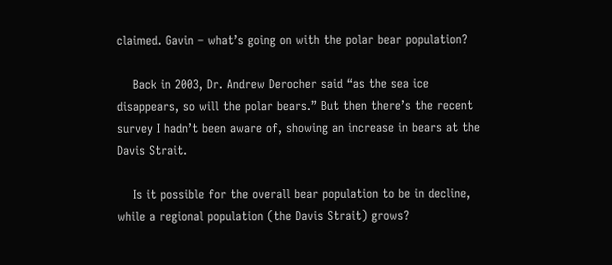claimed. Gavin – what’s going on with the polar bear population?

    Back in 2003, Dr. Andrew Derocher said “as the sea ice disappears, so will the polar bears.” But then there’s the recent survey I hadn’t been aware of, showing an increase in bears at the Davis Strait.

    Is it possible for the overall bear population to be in decline, while a regional population (the Davis Strait) grows?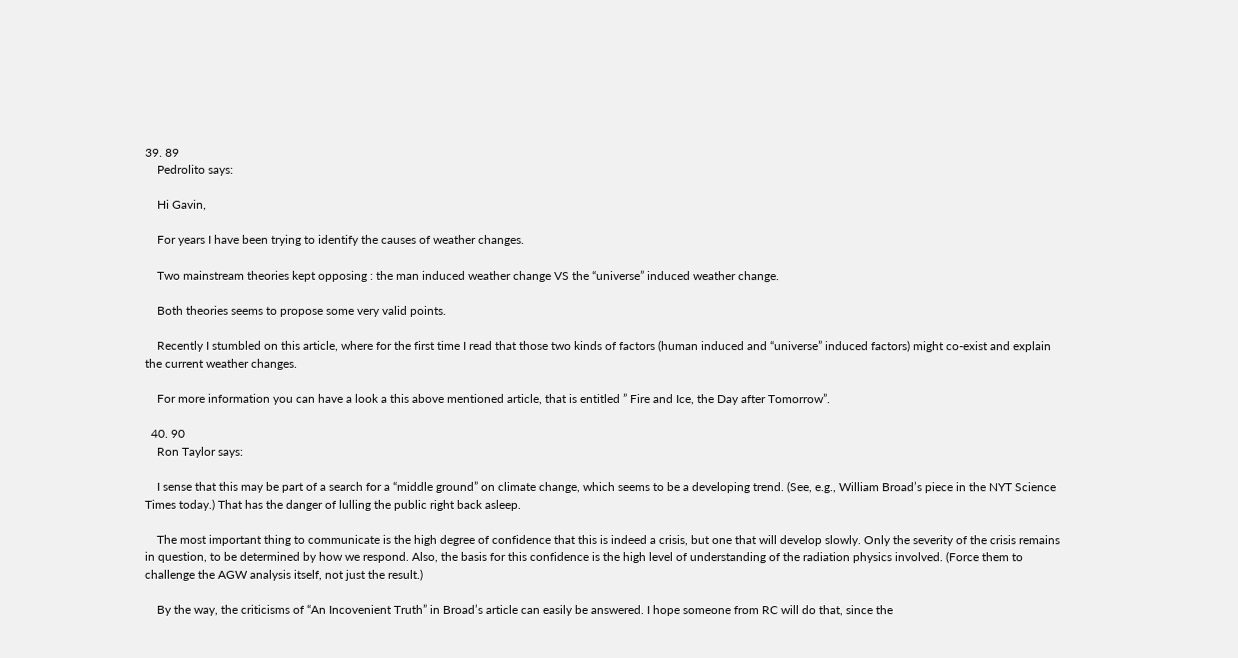39. 89
    Pedrolito says:

    Hi Gavin,

    For years I have been trying to identify the causes of weather changes.

    Two mainstream theories kept opposing : the man induced weather change VS the “universe” induced weather change.

    Both theories seems to propose some very valid points.

    Recently I stumbled on this article, where for the first time I read that those two kinds of factors (human induced and “universe” induced factors) might co-exist and explain the current weather changes.

    For more information you can have a look a this above mentioned article, that is entitled ” Fire and Ice, the Day after Tomorrow”.

  40. 90
    Ron Taylor says:

    I sense that this may be part of a search for a “middle ground” on climate change, which seems to be a developing trend. (See, e.g., William Broad’s piece in the NYT Science Times today.) That has the danger of lulling the public right back asleep.

    The most important thing to communicate is the high degree of confidence that this is indeed a crisis, but one that will develop slowly. Only the severity of the crisis remains in question, to be determined by how we respond. Also, the basis for this confidence is the high level of understanding of the radiation physics involved. (Force them to challenge the AGW analysis itself, not just the result.)

    By the way, the criticisms of “An Incovenient Truth” in Broad’s article can easily be answered. I hope someone from RC will do that, since the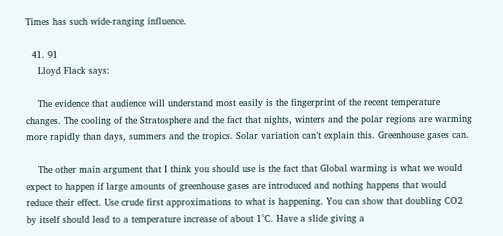Times has such wide-ranging influence.

  41. 91
    Lloyd Flack says:

    The evidence that audience will understand most easily is the fingerprint of the recent temperature changes. The cooling of the Stratosphere and the fact that nights, winters and the polar regions are warming more rapidly than days, summers and the tropics. Solar variation can’t explain this. Greenhouse gases can.

    The other main argument that I think you should use is the fact that Global warming is what we would expect to happen if large amounts of greenhouse gases are introduced and nothing happens that would reduce their effect. Use crude first approximations to what is happening. You can show that doubling CO2 by itself should lead to a temperature increase of about 1°C. Have a slide giving a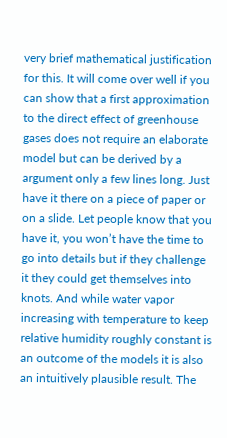very brief mathematical justification for this. It will come over well if you can show that a first approximation to the direct effect of greenhouse gases does not require an elaborate model but can be derived by a argument only a few lines long. Just have it there on a piece of paper or on a slide. Let people know that you have it, you won’t have the time to go into details but if they challenge it they could get themselves into knots. And while water vapor increasing with temperature to keep relative humidity roughly constant is an outcome of the models it is also an intuitively plausible result. The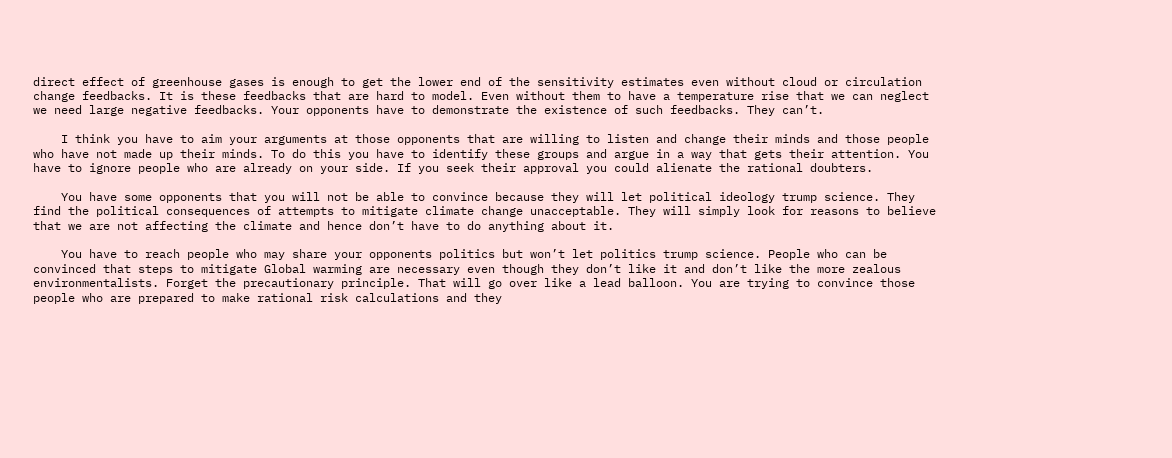direct effect of greenhouse gases is enough to get the lower end of the sensitivity estimates even without cloud or circulation change feedbacks. It is these feedbacks that are hard to model. Even without them to have a temperature rise that we can neglect we need large negative feedbacks. Your opponents have to demonstrate the existence of such feedbacks. They can’t.

    I think you have to aim your arguments at those opponents that are willing to listen and change their minds and those people who have not made up their minds. To do this you have to identify these groups and argue in a way that gets their attention. You have to ignore people who are already on your side. If you seek their approval you could alienate the rational doubters.

    You have some opponents that you will not be able to convince because they will let political ideology trump science. They find the political consequences of attempts to mitigate climate change unacceptable. They will simply look for reasons to believe that we are not affecting the climate and hence don’t have to do anything about it.

    You have to reach people who may share your opponents politics but won’t let politics trump science. People who can be convinced that steps to mitigate Global warming are necessary even though they don’t like it and don’t like the more zealous environmentalists. Forget the precautionary principle. That will go over like a lead balloon. You are trying to convince those people who are prepared to make rational risk calculations and they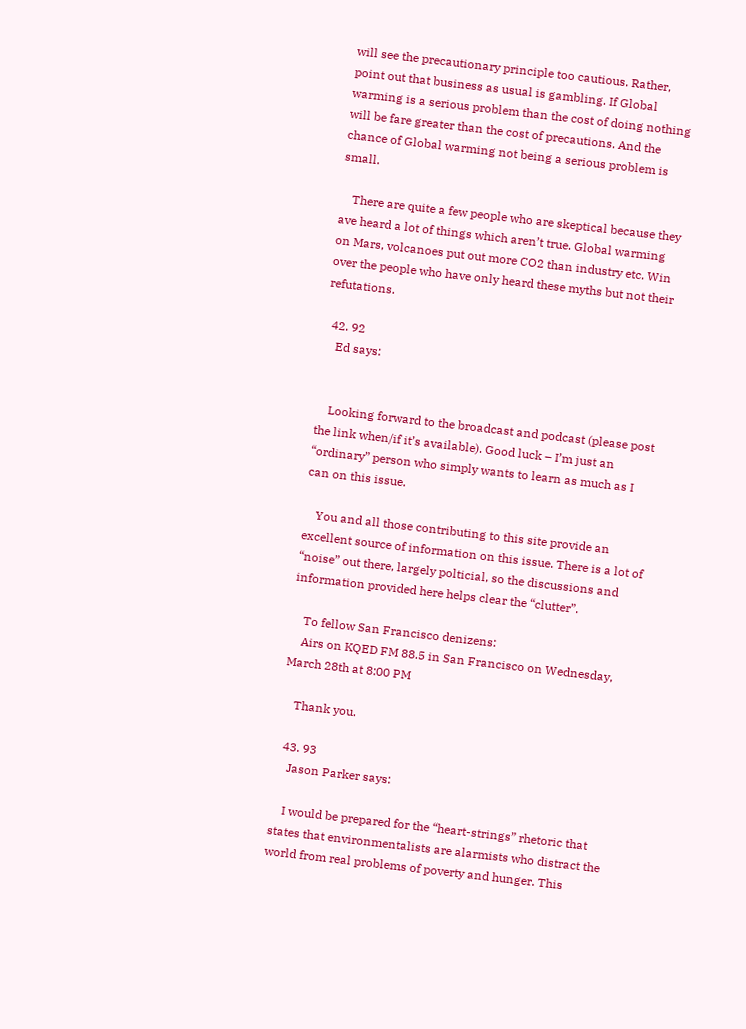will see the precautionary principle too cautious. Rather, point out that business as usual is gambling. If Global warming is a serious problem than the cost of doing nothing will be fare greater than the cost of precautions. And the chance of Global warming not being a serious problem is small.

    There are quite a few people who are skeptical because they ave heard a lot of things which aren’t true. Global warming on Mars, volcanoes put out more CO2 than industry etc. Win over the people who have only heard these myths but not their refutations.

  42. 92
    Ed says:


    Looking forward to the broadcast and podcast (please post the link when/if it’s available). Good luck – I’m just an “ordinary” person who simply wants to learn as much as I can on this issue.

    You and all those contributing to this site provide an excellent source of information on this issue. There is a lot of “noise” out there, largely polticial, so the discussions and information provided here helps clear the “clutter”.

    To fellow San Francisco denizens:
    Airs on KQED FM 88.5 in San Francisco on Wednesday, March 28th at 8:00 PM

    Thank you.

  43. 93
    Jason Parker says:

    I would be prepared for the “heart-strings” rhetoric that states that environmentalists are alarmists who distract the world from real problems of poverty and hunger. This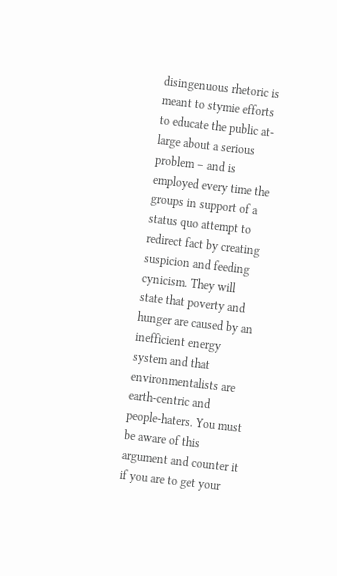disingenuous rhetoric is meant to stymie efforts to educate the public at-large about a serious problem – and is employed every time the groups in support of a status quo attempt to redirect fact by creating suspicion and feeding cynicism. They will state that poverty and hunger are caused by an inefficient energy system and that environmentalists are earth-centric and people-haters. You must be aware of this argument and counter it if you are to get your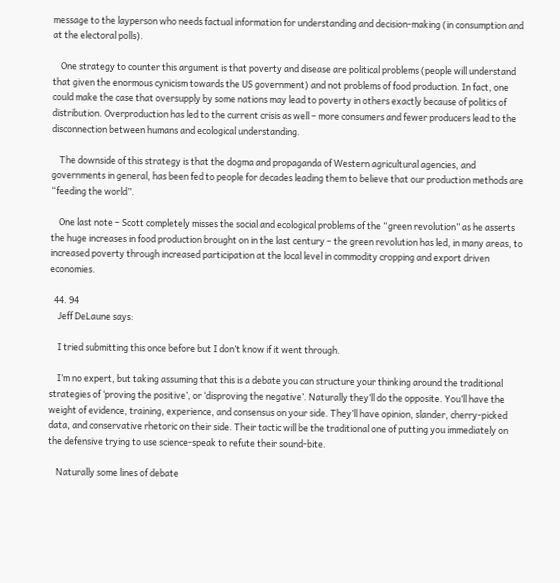message to the layperson who needs factual information for understanding and decision-making (in consumption and at the electoral polls).

    One strategy to counter this argument is that poverty and disease are political problems (people will understand that given the enormous cynicism towards the US government) and not problems of food production. In fact, one could make the case that oversupply by some nations may lead to poverty in others exactly because of politics of distribution. Overproduction has led to the current crisis as well – more consumers and fewer producers lead to the disconnection between humans and ecological understanding.

    The downside of this strategy is that the dogma and propaganda of Western agricultural agencies, and governments in general, has been fed to people for decades leading them to believe that our production methods are “feeding the world”.

    One last note – Scott completely misses the social and ecological problems of the “green revolution” as he asserts the huge increases in food production brought on in the last century – the green revolution has led, in many areas, to increased poverty through increased participation at the local level in commodity cropping and export driven economies.

  44. 94
    Jeff DeLaune says:

    I tried submitting this once before but I don’t know if it went through.

    I’m no expert, but taking assuming that this is a debate you can structure your thinking around the traditional strategies of ‘proving the positive’, or ‘disproving the negative’. Naturally they’ll do the opposite. You’ll have the weight of evidence, training, experience, and consensus on your side. They’ll have opinion, slander, cherry-picked data, and conservative rhetoric on their side. Their tactic will be the traditional one of putting you immediately on the defensive trying to use science-speak to refute their sound-bite.

    Naturally some lines of debate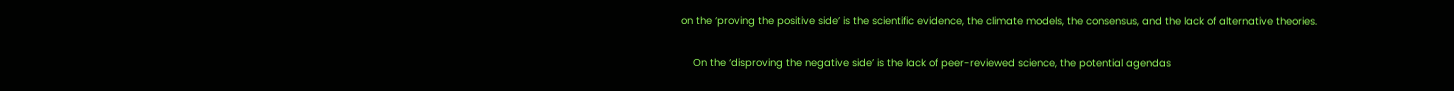on the ‘proving the positive side’ is the scientific evidence, the climate models, the consensus, and the lack of alternative theories.

    On the ‘disproving the negative side’ is the lack of peer-reviewed science, the potential agendas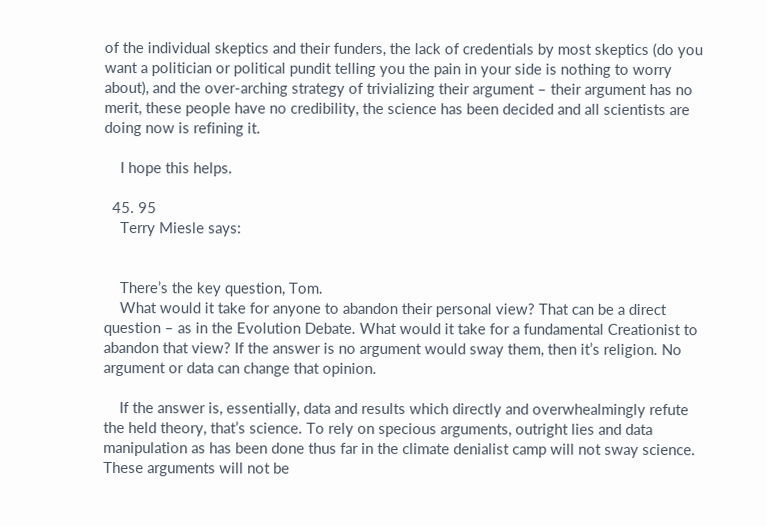of the individual skeptics and their funders, the lack of credentials by most skeptics (do you want a politician or political pundit telling you the pain in your side is nothing to worry about), and the over-arching strategy of trivializing their argument – their argument has no merit, these people have no credibility, the science has been decided and all scientists are doing now is refining it.

    I hope this helps.

  45. 95
    Terry Miesle says:


    There’s the key question, Tom.
    What would it take for anyone to abandon their personal view? That can be a direct question – as in the Evolution Debate. What would it take for a fundamental Creationist to abandon that view? If the answer is no argument would sway them, then it’s religion. No argument or data can change that opinion.

    If the answer is, essentially, data and results which directly and overwhealmingly refute the held theory, that’s science. To rely on specious arguments, outright lies and data manipulation as has been done thus far in the climate denialist camp will not sway science. These arguments will not be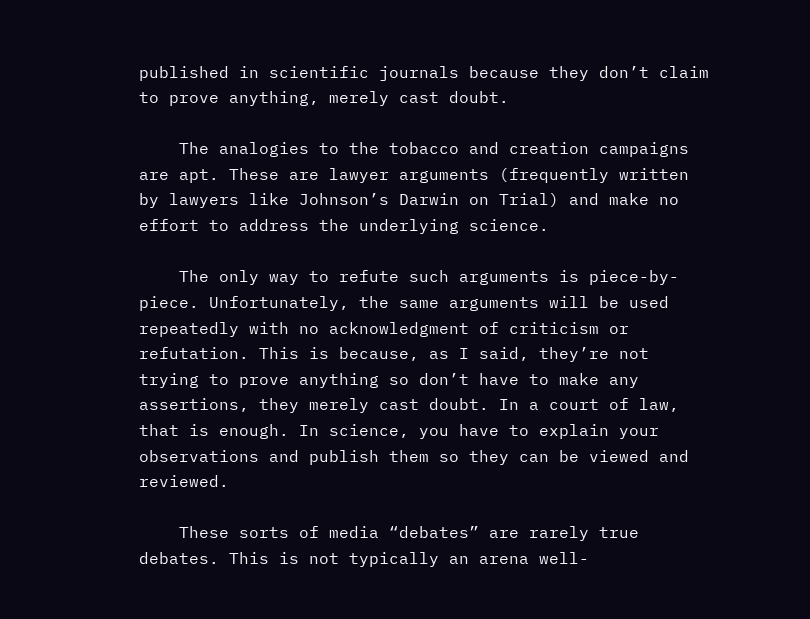published in scientific journals because they don’t claim to prove anything, merely cast doubt.

    The analogies to the tobacco and creation campaigns are apt. These are lawyer arguments (frequently written by lawyers like Johnson’s Darwin on Trial) and make no effort to address the underlying science.

    The only way to refute such arguments is piece-by-piece. Unfortunately, the same arguments will be used repeatedly with no acknowledgment of criticism or refutation. This is because, as I said, they’re not trying to prove anything so don’t have to make any assertions, they merely cast doubt. In a court of law, that is enough. In science, you have to explain your observations and publish them so they can be viewed and reviewed.

    These sorts of media “debates” are rarely true debates. This is not typically an arena well-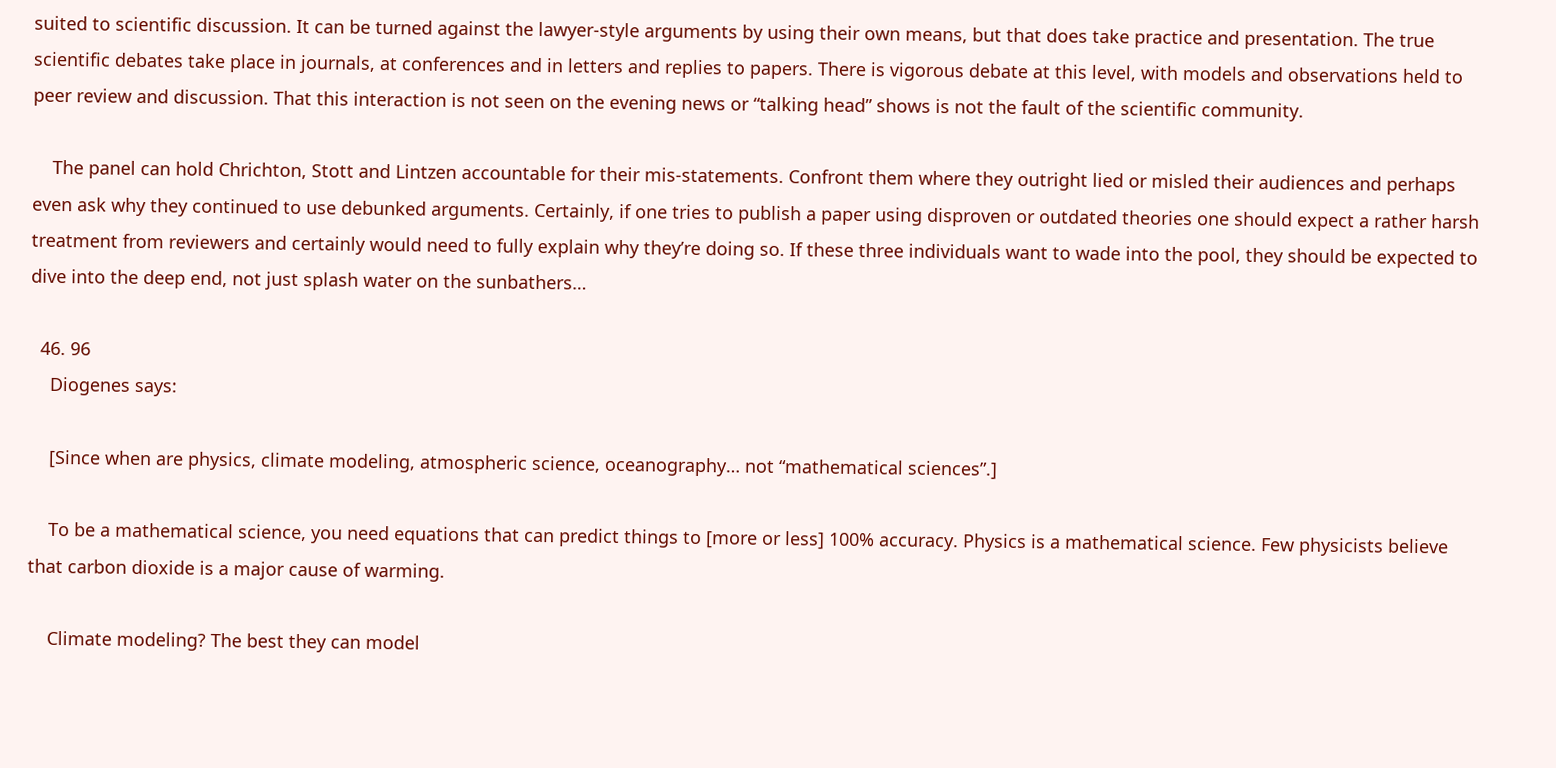suited to scientific discussion. It can be turned against the lawyer-style arguments by using their own means, but that does take practice and presentation. The true scientific debates take place in journals, at conferences and in letters and replies to papers. There is vigorous debate at this level, with models and observations held to peer review and discussion. That this interaction is not seen on the evening news or “talking head” shows is not the fault of the scientific community.

    The panel can hold Chrichton, Stott and Lintzen accountable for their mis-statements. Confront them where they outright lied or misled their audiences and perhaps even ask why they continued to use debunked arguments. Certainly, if one tries to publish a paper using disproven or outdated theories one should expect a rather harsh treatment from reviewers and certainly would need to fully explain why they’re doing so. If these three individuals want to wade into the pool, they should be expected to dive into the deep end, not just splash water on the sunbathers…

  46. 96
    Diogenes says:

    [Since when are physics, climate modeling, atmospheric science, oceanography… not “mathematical sciences”.]

    To be a mathematical science, you need equations that can predict things to [more or less] 100% accuracy. Physics is a mathematical science. Few physicists believe that carbon dioxide is a major cause of warming.

    Climate modeling? The best they can model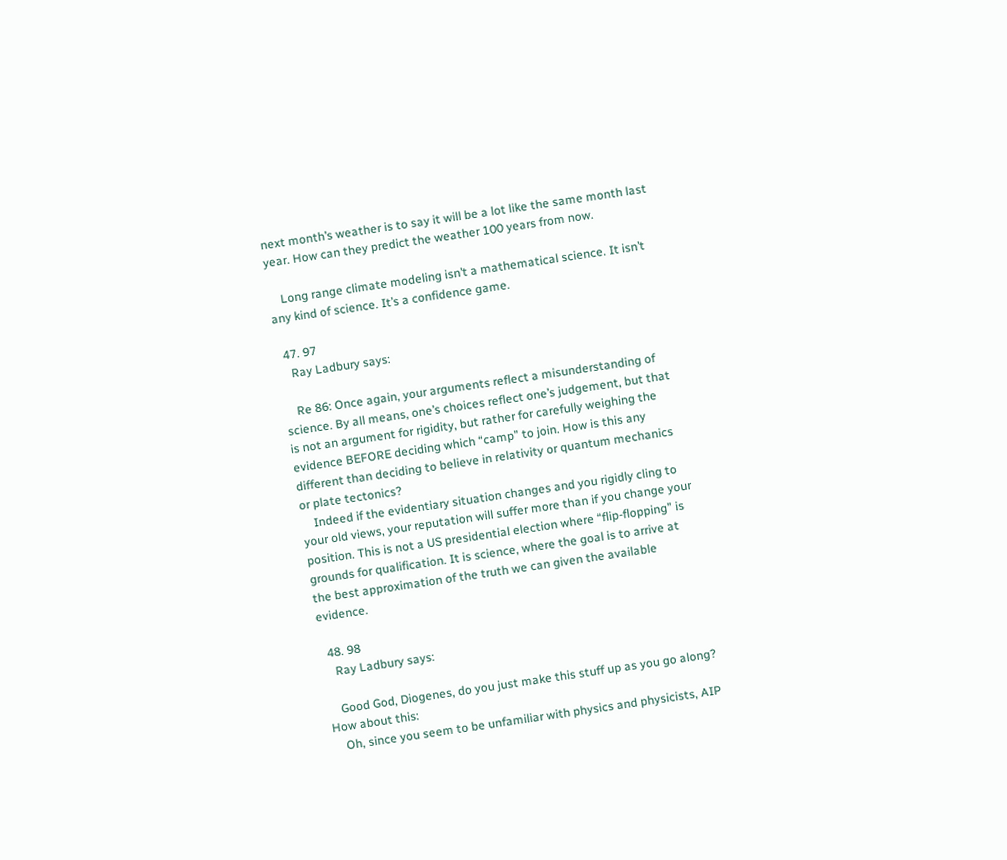next month’s weather is to say it will be a lot like the same month last year. How can they predict the weather 100 years from now.

    Long range climate modeling isn’t a mathematical science. It isn’t any kind of science. It’s a confidence game.

  47. 97
    Ray Ladbury says:

    Re 86: Once again, your arguments reflect a misunderstanding of science. By all means, one’s choices reflect one’s judgement, but that is not an argument for rigidity, but rather for carefully weighing the evidence BEFORE deciding which “camp” to join. How is this any different than deciding to believe in relativity or quantum mechanics or plate tectonics?
    Indeed if the evidentiary situation changes and you rigidly cling to your old views, your reputation will suffer more than if you change your position. This is not a US presidential election where “flip-flopping” is grounds for qualification. It is science, where the goal is to arrive at the best approximation of the truth we can given the available evidence.

  48. 98
    Ray Ladbury says:

    Good God, Diogenes, do you just make this stuff up as you go along? How about this:
    Oh, since you seem to be unfamiliar with physics and physicists, AIP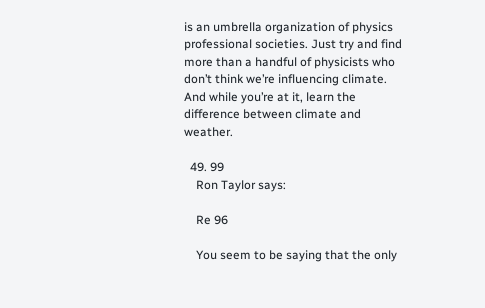is an umbrella organization of physics professional societies. Just try and find more than a handful of physicists who don’t think we’re influencing climate. And while you’re at it, learn the difference between climate and weather.

  49. 99
    Ron Taylor says:

    Re 96

    You seem to be saying that the only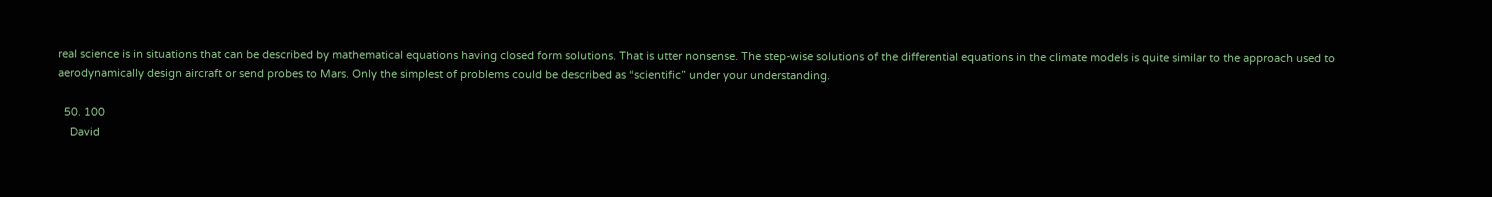real science is in situations that can be described by mathematical equations having closed form solutions. That is utter nonsense. The step-wise solutions of the differential equations in the climate models is quite similar to the approach used to aerodynamically design aircraft or send probes to Mars. Only the simplest of problems could be described as “scientific” under your understanding.

  50. 100
    David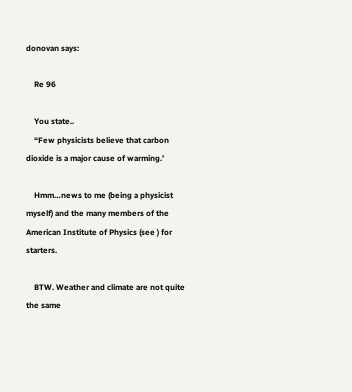donovan says:

    Re 96

    You state..
    “Few physicists believe that carbon dioxide is a major cause of warming.’

    Hmm…news to me (being a physicist myself) and the many members of the American Institute of Physics (see ) for starters.

    BTW. Weather and climate are not quite the same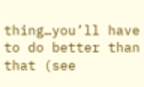thing…you’ll have to do better than that (see